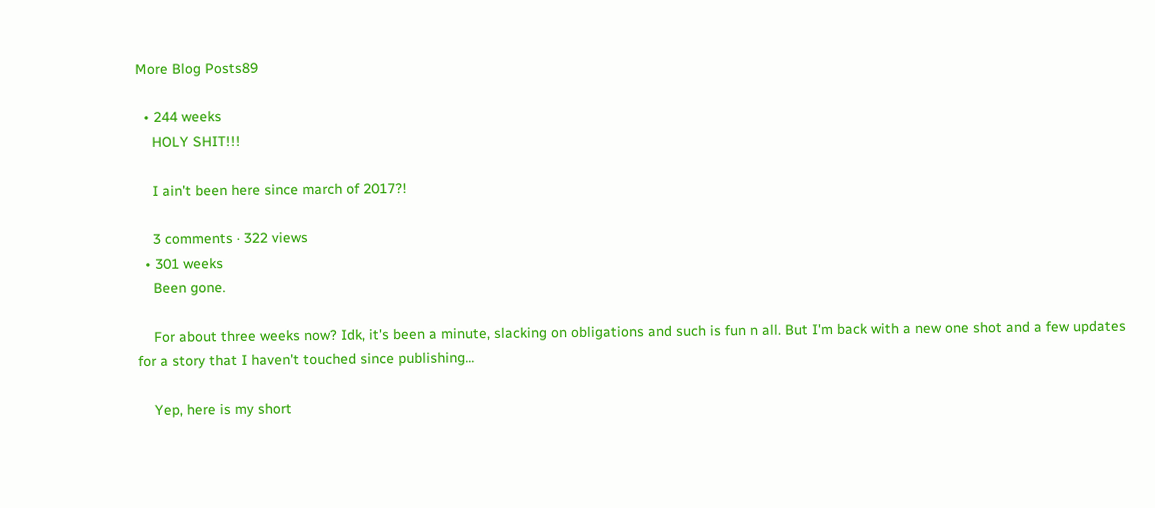More Blog Posts89

  • 244 weeks
    HOLY SHIT!!!

    I ain't been here since march of 2017?!

    3 comments · 322 views
  • 301 weeks
    Been gone.

    For about three weeks now? Idk, it's been a minute, slacking on obligations and such is fun n all. But I'm back with a new one shot and a few updates for a story that I haven't touched since publishing...

    Yep, here is my short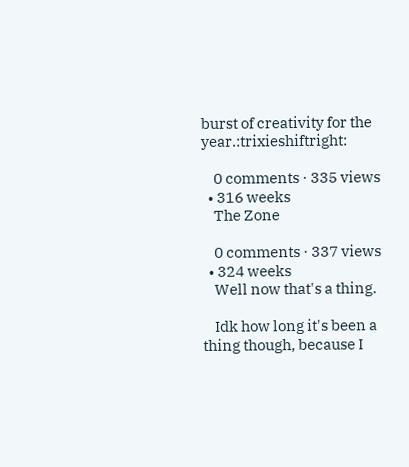burst of creativity for the year.:trixieshiftright:

    0 comments · 335 views
  • 316 weeks
    The Zone

    0 comments · 337 views
  • 324 weeks
    Well now that's a thing.

    Idk how long it's been a thing though, because I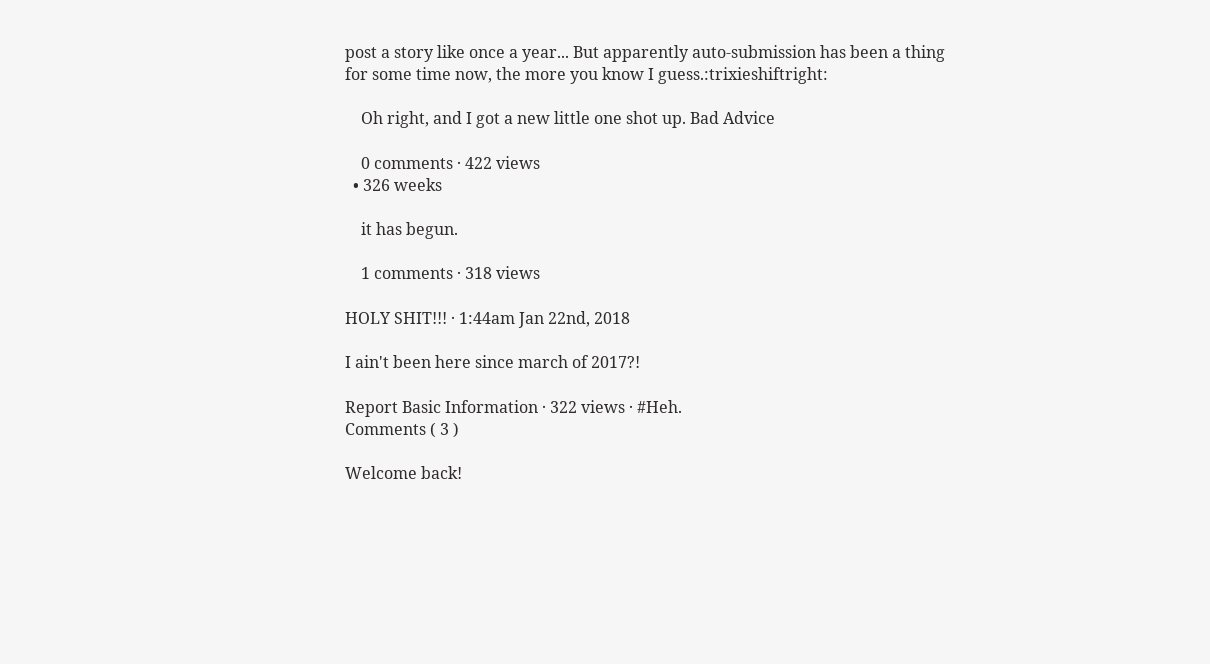post a story like once a year... But apparently auto-submission has been a thing for some time now, the more you know I guess.:trixieshiftright:

    Oh right, and I got a new little one shot up. Bad Advice

    0 comments · 422 views
  • 326 weeks

    it has begun.

    1 comments · 318 views

HOLY SHIT!!! · 1:44am Jan 22nd, 2018

I ain't been here since march of 2017?!

Report Basic Information · 322 views · #Heh.
Comments ( 3 )

Welcome back!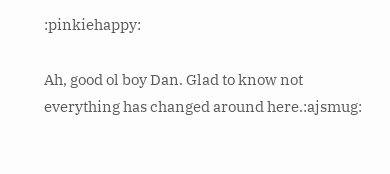:pinkiehappy:

Ah, good ol boy Dan. Glad to know not everything has changed around here.:ajsmug: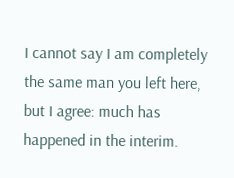I cannot say I am completely the same man you left here, but I agree: much has happened in the interim.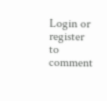Login or register to comment